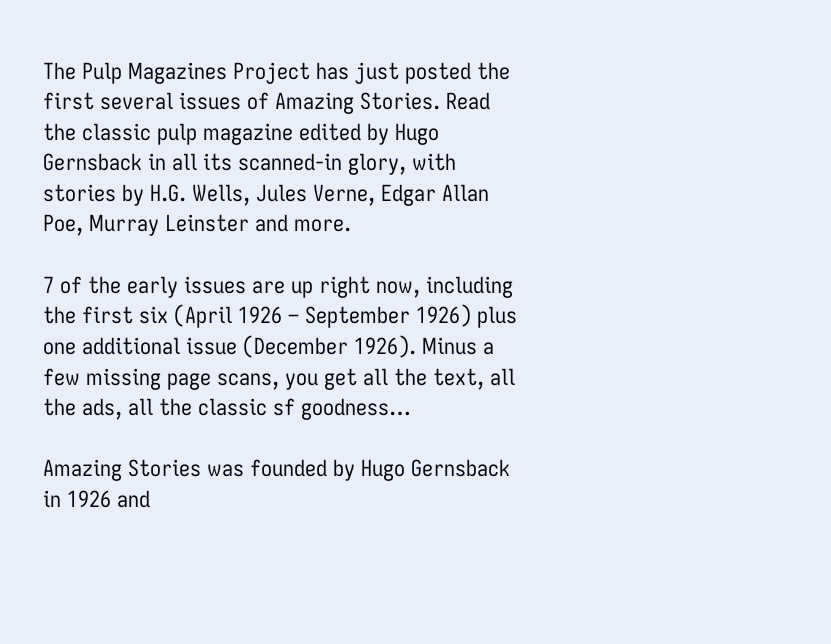The Pulp Magazines Project has just posted the first several issues of Amazing Stories. Read the classic pulp magazine edited by Hugo Gernsback in all its scanned-in glory, with stories by H.G. Wells, Jules Verne, Edgar Allan Poe, Murray Leinster and more.

7 of the early issues are up right now, including the first six (April 1926 – September 1926) plus one additional issue (December 1926). Minus a few missing page scans, you get all the text, all the ads, all the classic sf goodness…

Amazing Stories was founded by Hugo Gernsback in 1926 and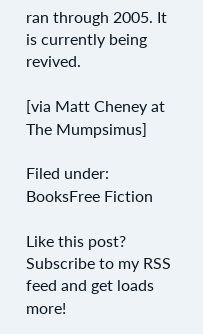ran through 2005. It is currently being revived.

[via Matt Cheney at The Mumpsimus]

Filed under: BooksFree Fiction

Like this post? Subscribe to my RSS feed and get loads more!